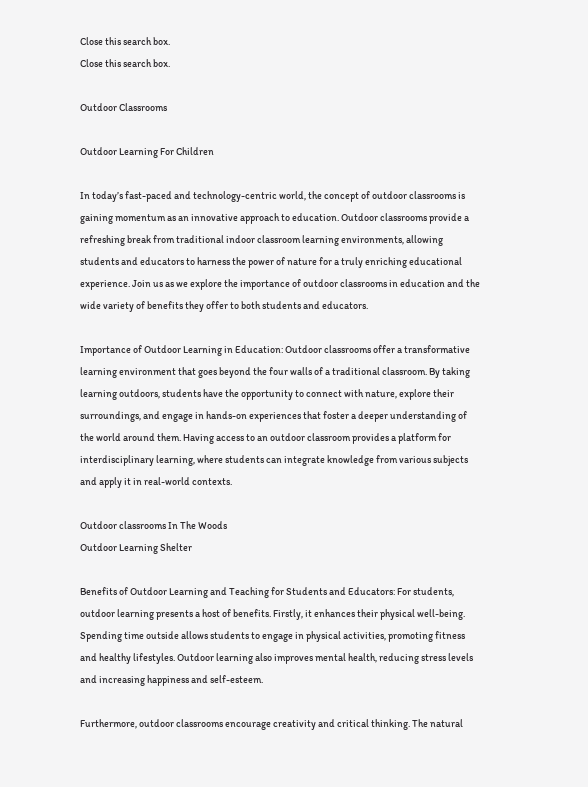Close this search box.
Close this search box.

Outdoor Classrooms

Outdoor Learning For Children

In today’s fast-paced and technology-centric world, the concept of outdoor classrooms is gaining momentum as an innovative approach to education. Outdoor classrooms provide a refreshing break from traditional indoor classroom learning environments, allowing students and educators to harness the power of nature for a truly enriching educational experience. Join us as we explore the importance of outdoor classrooms in education and the wide variety of benefits they offer to both students and educators.

Importance of Outdoor Learning in Education: Outdoor classrooms offer a transformative learning environment that goes beyond the four walls of a traditional classroom. By taking learning outdoors, students have the opportunity to connect with nature, explore their surroundings, and engage in hands-on experiences that foster a deeper understanding of the world around them. Having access to an outdoor classroom provides a platform for interdisciplinary learning, where students can integrate knowledge from various subjects and apply it in real-world contexts.

Outdoor classrooms In The Woods
Outdoor Learning Shelter

Benefits of Outdoor Learning and Teaching for Students and Educators: For students, outdoor learning presents a host of benefits. Firstly, it enhances their physical well-being. Spending time outside allows students to engage in physical activities, promoting fitness and healthy lifestyles. Outdoor learning also improves mental health, reducing stress levels and increasing happiness and self-esteem.

Furthermore, outdoor classrooms encourage creativity and critical thinking. The natural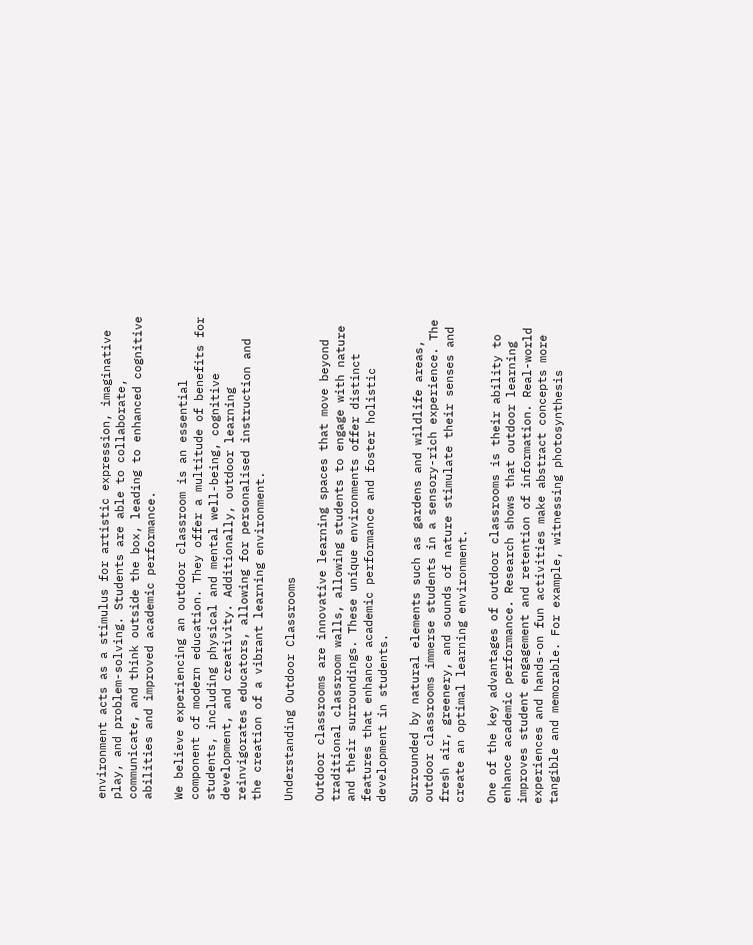environment acts as a stimulus for artistic expression, imaginative play, and problem-solving. Students are able to collaborate, communicate, and think outside the box, leading to enhanced cognitive abilities and improved academic performance.

We believe experiencing an outdoor classroom is an essential component of modern education. They offer a multitude of benefits for students, including physical and mental well-being, cognitive development, and creativity. Additionally, outdoor learning reinvigorates educators, allowing for personalised instruction and the creation of a vibrant learning environment.

Understanding Outdoor Classrooms

Outdoor classrooms are innovative learning spaces that move beyond traditional classroom walls, allowing students to engage with nature and their surroundings. These unique environments offer distinct features that enhance academic performance and foster holistic development in students.

Surrounded by natural elements such as gardens and wildlife areas, outdoor classrooms immerse students in a sensory-rich experience. The fresh air, greenery, and sounds of nature stimulate their senses and create an optimal learning environment.

One of the key advantages of outdoor classrooms is their ability to enhance academic performance. Research shows that outdoor learning improves student engagement and retention of information. Real-world experiences and hands-on fun activities make abstract concepts more tangible and memorable. For example, witnessing photosynthesis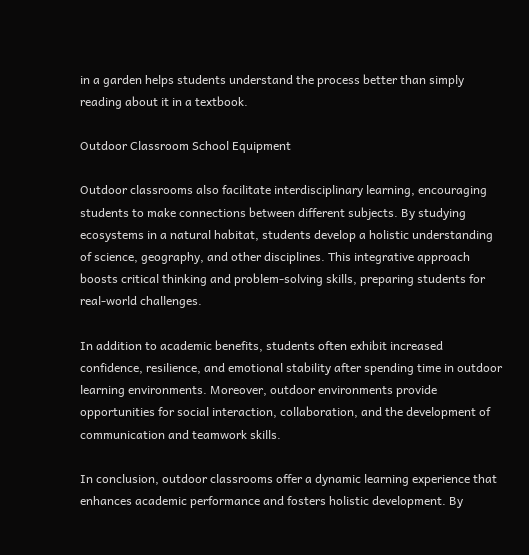in a garden helps students understand the process better than simply reading about it in a textbook.

Outdoor Classroom School Equipment

Outdoor classrooms also facilitate interdisciplinary learning, encouraging students to make connections between different subjects. By studying ecosystems in a natural habitat, students develop a holistic understanding of science, geography, and other disciplines. This integrative approach boosts critical thinking and problem-solving skills, preparing students for real-world challenges.

In addition to academic benefits, students often exhibit increased confidence, resilience, and emotional stability after spending time in outdoor learning environments. Moreover, outdoor environments provide opportunities for social interaction, collaboration, and the development of communication and teamwork skills.

In conclusion, outdoor classrooms offer a dynamic learning experience that enhances academic performance and fosters holistic development. By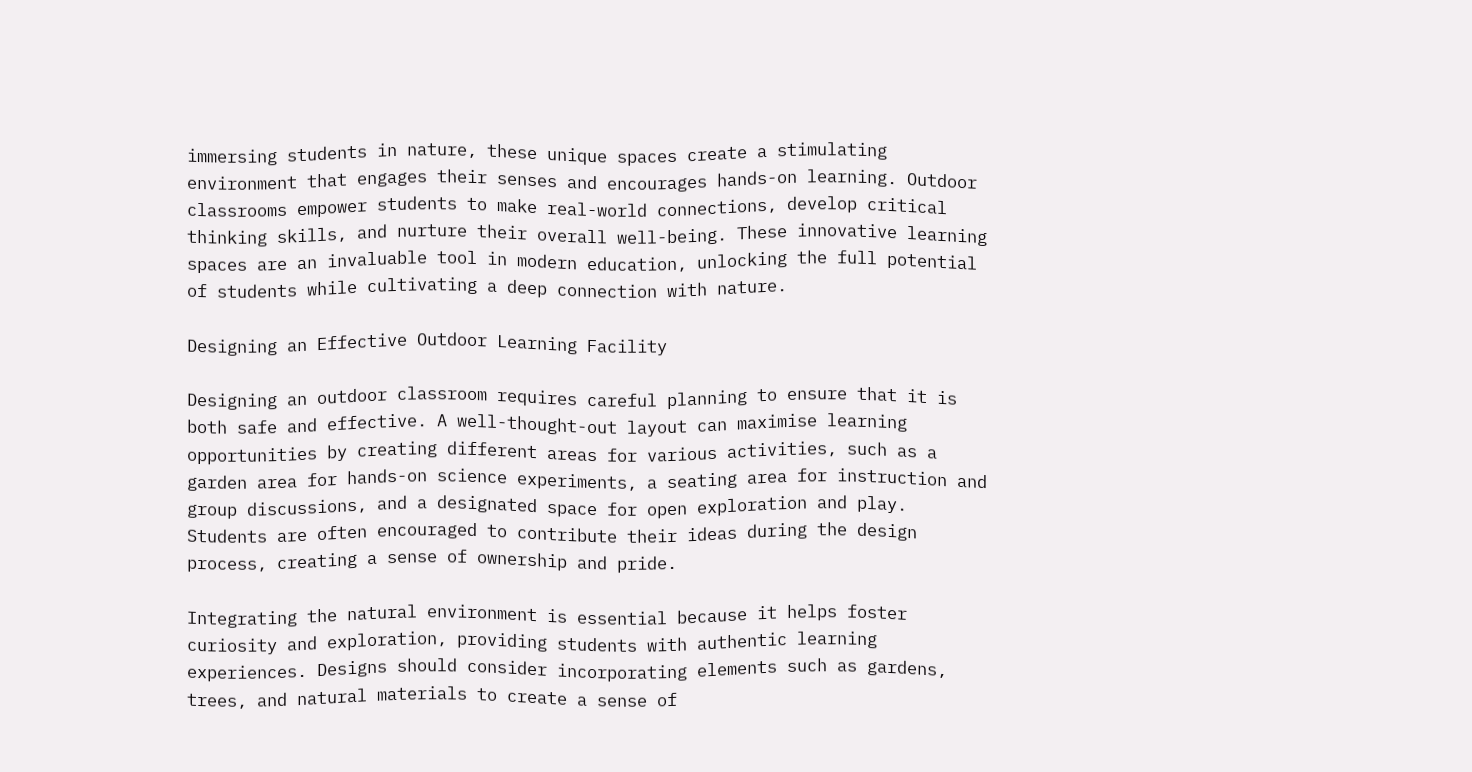immersing students in nature, these unique spaces create a stimulating environment that engages their senses and encourages hands-on learning. Outdoor classrooms empower students to make real-world connections, develop critical thinking skills, and nurture their overall well-being. These innovative learning spaces are an invaluable tool in modern education, unlocking the full potential of students while cultivating a deep connection with nature.

Designing an Effective Outdoor Learning Facility

Designing an outdoor classroom requires careful planning to ensure that it is both safe and effective. A well-thought-out layout can maximise learning opportunities by creating different areas for various activities, such as a garden area for hands-on science experiments, a seating area for instruction and group discussions, and a designated space for open exploration and play. Students are often encouraged to contribute their ideas during the design process, creating a sense of ownership and pride.

Integrating the natural environment is essential because it helps foster curiosity and exploration, providing students with authentic learning experiences. Designs should consider incorporating elements such as gardens, trees, and natural materials to create a sense of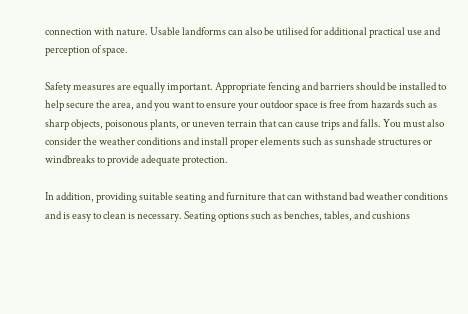connection with nature. Usable landforms can also be utilised for additional practical use and perception of space.

Safety measures are equally important. Appropriate fencing and barriers should be installed to help secure the area, and you want to ensure your outdoor space is free from hazards such as sharp objects, poisonous plants, or uneven terrain that can cause trips and falls. You must also consider the weather conditions and install proper elements such as sunshade structures or windbreaks to provide adequate protection.

In addition, providing suitable seating and furniture that can withstand bad weather conditions and is easy to clean is necessary. Seating options such as benches, tables, and cushions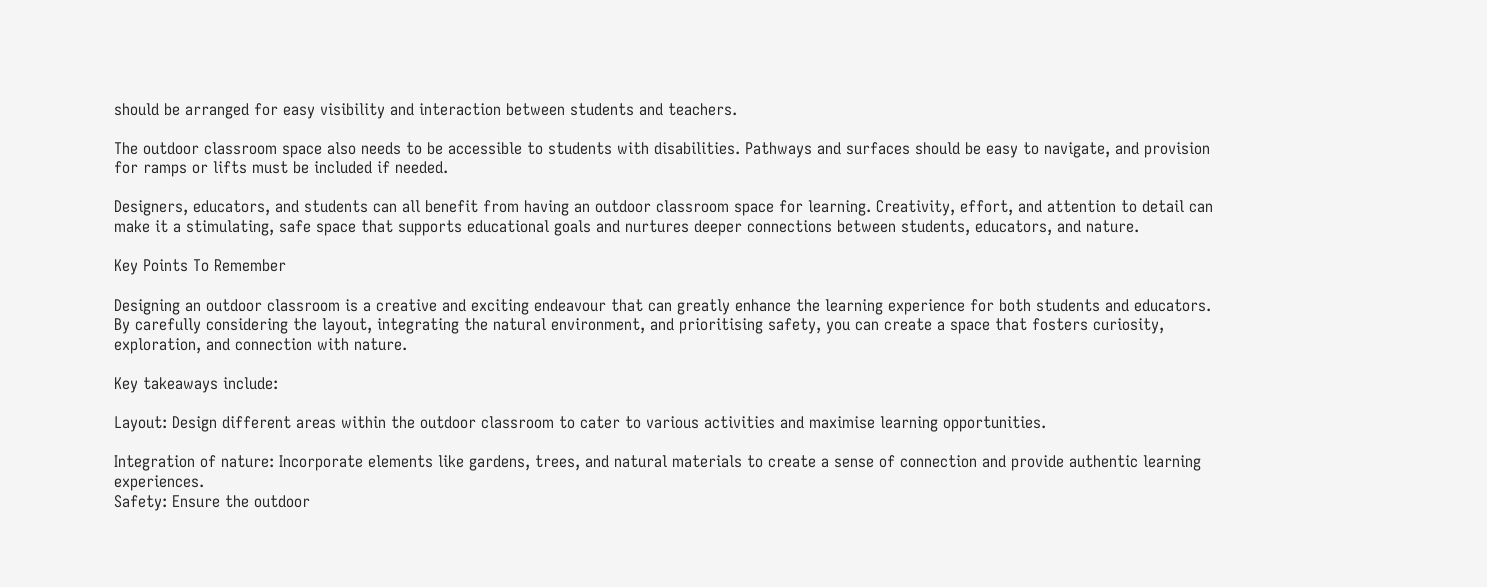should be arranged for easy visibility and interaction between students and teachers.

The outdoor classroom space also needs to be accessible to students with disabilities. Pathways and surfaces should be easy to navigate, and provision for ramps or lifts must be included if needed.

Designers, educators, and students can all benefit from having an outdoor classroom space for learning. Creativity, effort, and attention to detail can make it a stimulating, safe space that supports educational goals and nurtures deeper connections between students, educators, and nature.

Key Points To Remember

Designing an outdoor classroom is a creative and exciting endeavour that can greatly enhance the learning experience for both students and educators. By carefully considering the layout, integrating the natural environment, and prioritising safety, you can create a space that fosters curiosity, exploration, and connection with nature.

Key takeaways include:

Layout: Design different areas within the outdoor classroom to cater to various activities and maximise learning opportunities.

Integration of nature: Incorporate elements like gardens, trees, and natural materials to create a sense of connection and provide authentic learning experiences.
Safety: Ensure the outdoor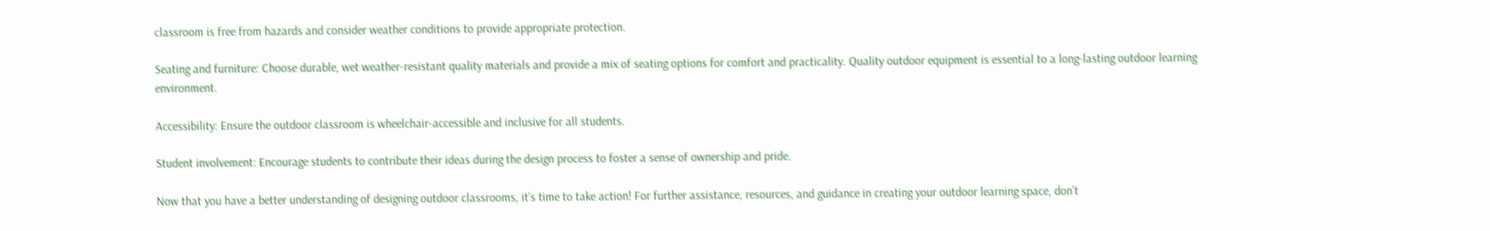classroom is free from hazards and consider weather conditions to provide appropriate protection.

Seating and furniture: Choose durable, wet weather-resistant quality materials and provide a mix of seating options for comfort and practicality. Quality outdoor equipment is essential to a long-lasting outdoor learning environment.

Accessibility: Ensure the outdoor classroom is wheelchair-accessible and inclusive for all students.

Student involvement: Encourage students to contribute their ideas during the design process to foster a sense of ownership and pride.

Now that you have a better understanding of designing outdoor classrooms, it’s time to take action! For further assistance, resources, and guidance in creating your outdoor learning space, don’t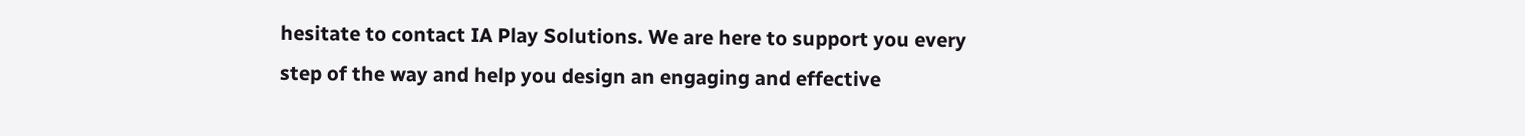hesitate to contact IA Play Solutions. We are here to support you every step of the way and help you design an engaging and effective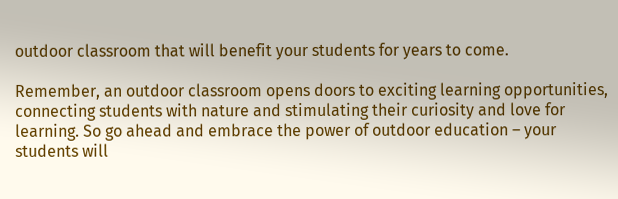outdoor classroom that will benefit your students for years to come.

Remember, an outdoor classroom opens doors to exciting learning opportunities, connecting students with nature and stimulating their curiosity and love for learning. So go ahead and embrace the power of outdoor education – your students will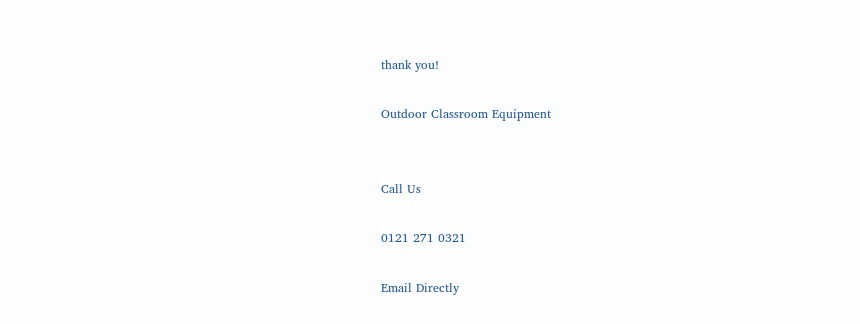thank you!

Outdoor Classroom Equipment


Call Us

0121 271 0321

Email Directly